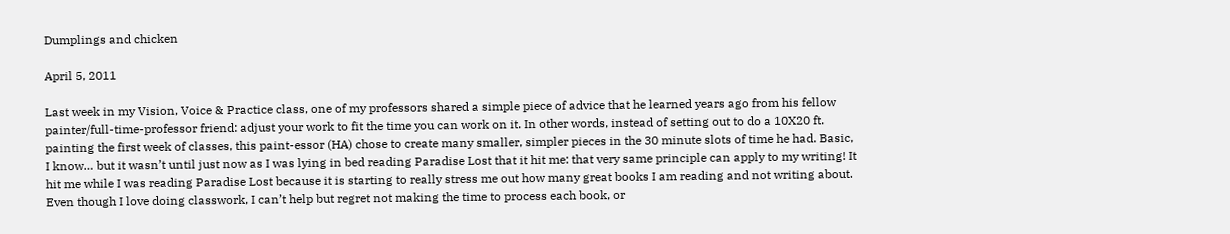Dumplings and chicken

April 5, 2011

Last week in my Vision, Voice & Practice class, one of my professors shared a simple piece of advice that he learned years ago from his fellow painter/full-time-professor friend: adjust your work to fit the time you can work on it. In other words, instead of setting out to do a 10X20 ft. painting the first week of classes, this paint-essor (HA) chose to create many smaller, simpler pieces in the 30 minute slots of time he had. Basic, I know… but it wasn’t until just now as I was lying in bed reading Paradise Lost that it hit me: that very same principle can apply to my writing! It hit me while I was reading Paradise Lost because it is starting to really stress me out how many great books I am reading and not writing about. Even though I love doing classwork, I can’t help but regret not making the time to process each book, or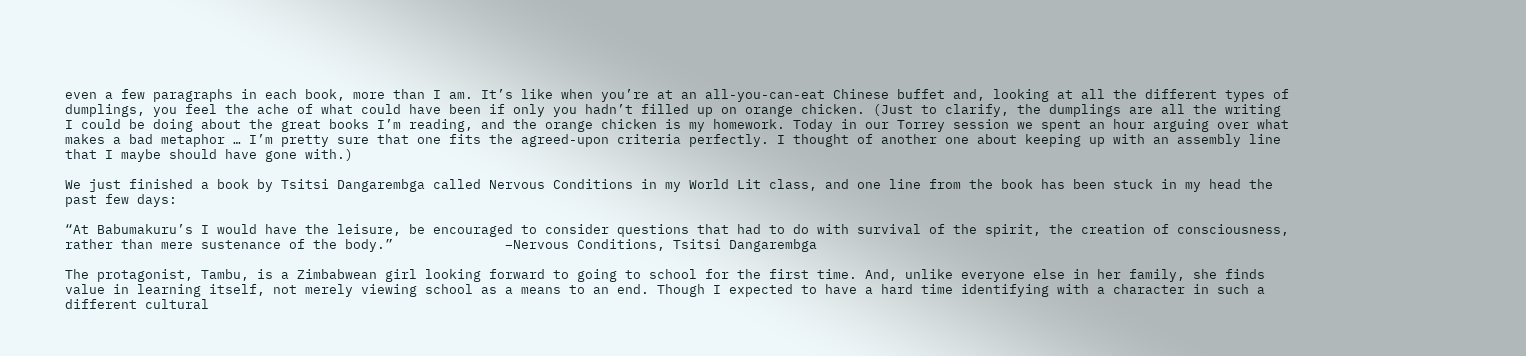even a few paragraphs in each book, more than I am. It’s like when you’re at an all-you-can-eat Chinese buffet and, looking at all the different types of dumplings, you feel the ache of what could have been if only you hadn’t filled up on orange chicken. (Just to clarify, the dumplings are all the writing I could be doing about the great books I’m reading, and the orange chicken is my homework. Today in our Torrey session we spent an hour arguing over what makes a bad metaphor … I’m pretty sure that one fits the agreed-upon criteria perfectly. I thought of another one about keeping up with an assembly line that I maybe should have gone with.)

We just finished a book by Tsitsi Dangarembga called Nervous Conditions in my World Lit class, and one line from the book has been stuck in my head the past few days:

“At Babumakuru’s I would have the leisure, be encouraged to consider questions that had to do with survival of the spirit, the creation of consciousness, rather than mere sustenance of the body.”              –Nervous Conditions, Tsitsi Dangarembga

The protagonist, Tambu, is a Zimbabwean girl looking forward to going to school for the first time. And, unlike everyone else in her family, she finds value in learning itself, not merely viewing school as a means to an end. Though I expected to have a hard time identifying with a character in such a different cultural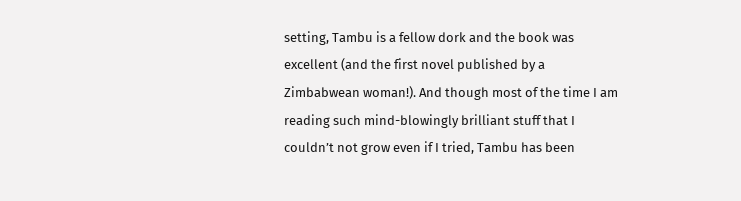setting, Tambu is a fellow dork and the book was excellent (and the first novel published by a Zimbabwean woman!). And though most of the time I am reading such mind-blowingly brilliant stuff that I couldn’t not grow even if I tried, Tambu has been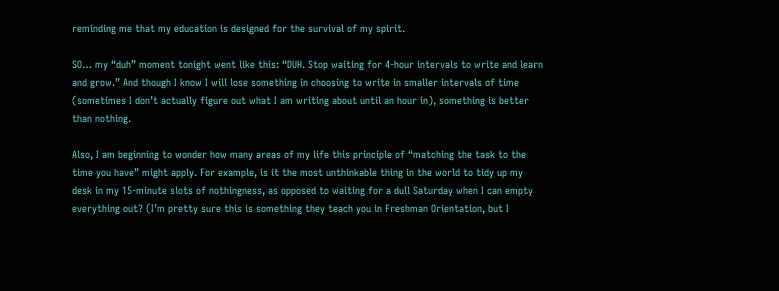reminding me that my education is designed for the survival of my spirit.

SO… my “duh” moment tonight went like this: “DUH. Stop waiting for 4-hour intervals to write and learn and grow.” And though I know I will lose something in choosing to write in smaller intervals of time (sometimes I don’t actually figure out what I am writing about until an hour in), something is better than nothing.

Also, I am beginning to wonder how many areas of my life this principle of “matching the task to the time you have” might apply. For example, is it the most unthinkable thing in the world to tidy up my desk in my 15-minute slots of nothingness, as opposed to waiting for a dull Saturday when I can empty everything out? (I’m pretty sure this is something they teach you in Freshman Orientation, but I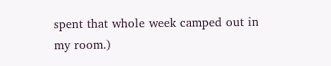spent that whole week camped out in my room.)